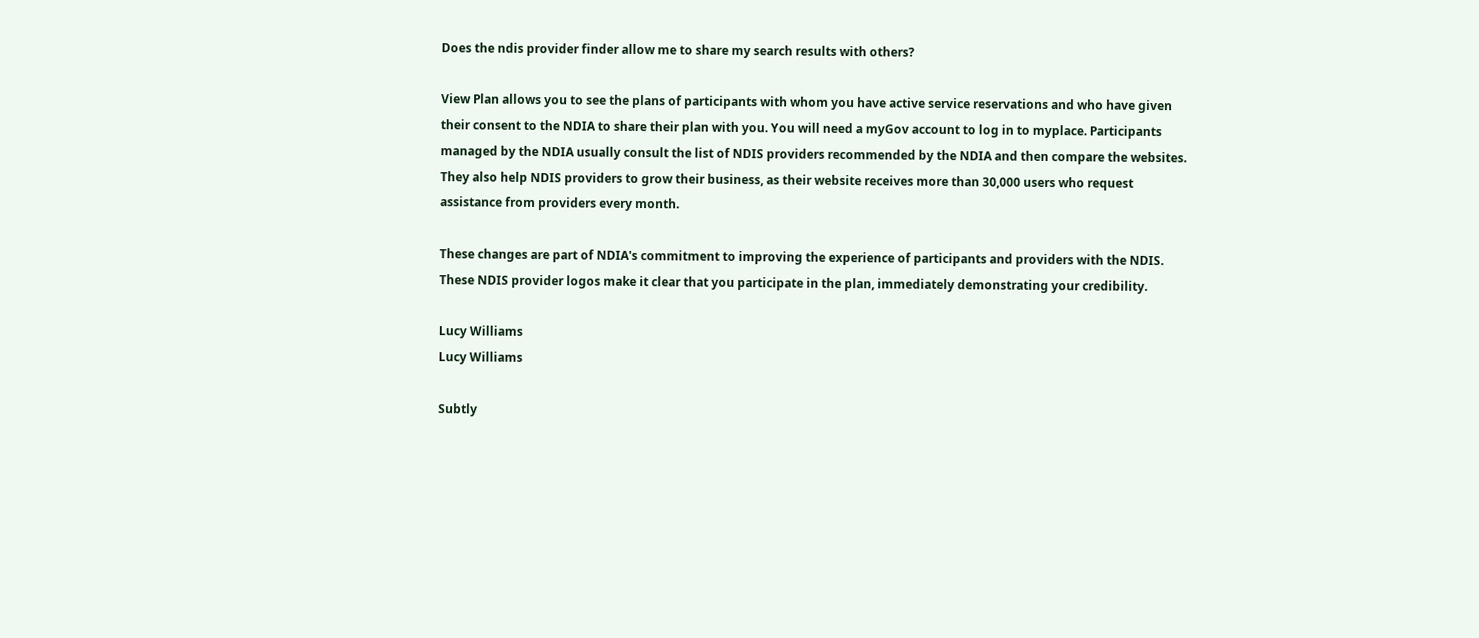Does the ndis provider finder allow me to share my search results with others?

View Plan allows you to see the plans of participants with whom you have active service reservations and who have given their consent to the NDIA to share their plan with you. You will need a myGov account to log in to myplace. Participants managed by the NDIA usually consult the list of NDIS providers recommended by the NDIA and then compare the websites. They also help NDIS providers to grow their business, as their website receives more than 30,000 users who request assistance from providers every month.

These changes are part of NDIA's commitment to improving the experience of participants and providers with the NDIS. These NDIS provider logos make it clear that you participate in the plan, immediately demonstrating your credibility.

Lucy Williams
Lucy Williams

Subtly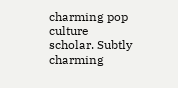charming pop culture scholar. Subtly charming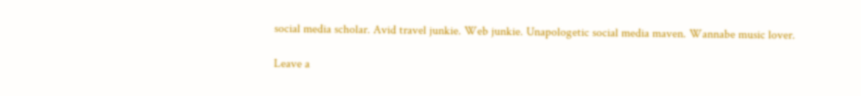social media scholar. Avid travel junkie. Web junkie. Unapologetic social media maven. Wannabe music lover.

Leave a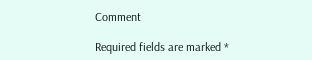Comment

Required fields are marked *